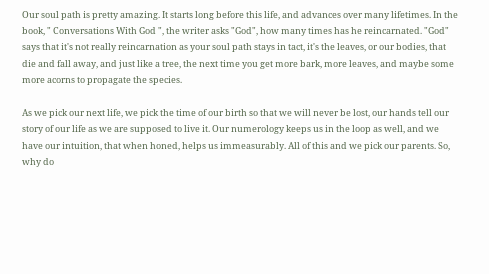Our soul path is pretty amazing. It starts long before this life, and advances over many lifetimes. In the book, " Conversations With God ", the writer asks "God", how many times has he reincarnated. "God" says that it's not really reincarnation as your soul path stays in tact, it's the leaves, or our bodies, that die and fall away, and just like a tree, the next time you get more bark, more leaves, and maybe some more acorns to propagate the species.

As we pick our next life, we pick the time of our birth so that we will never be lost, our hands tell our story of our life as we are supposed to live it. Our numerology keeps us in the loop as well, and we have our intuition, that when honed, helps us immeasurably. All of this and we pick our parents. So, why do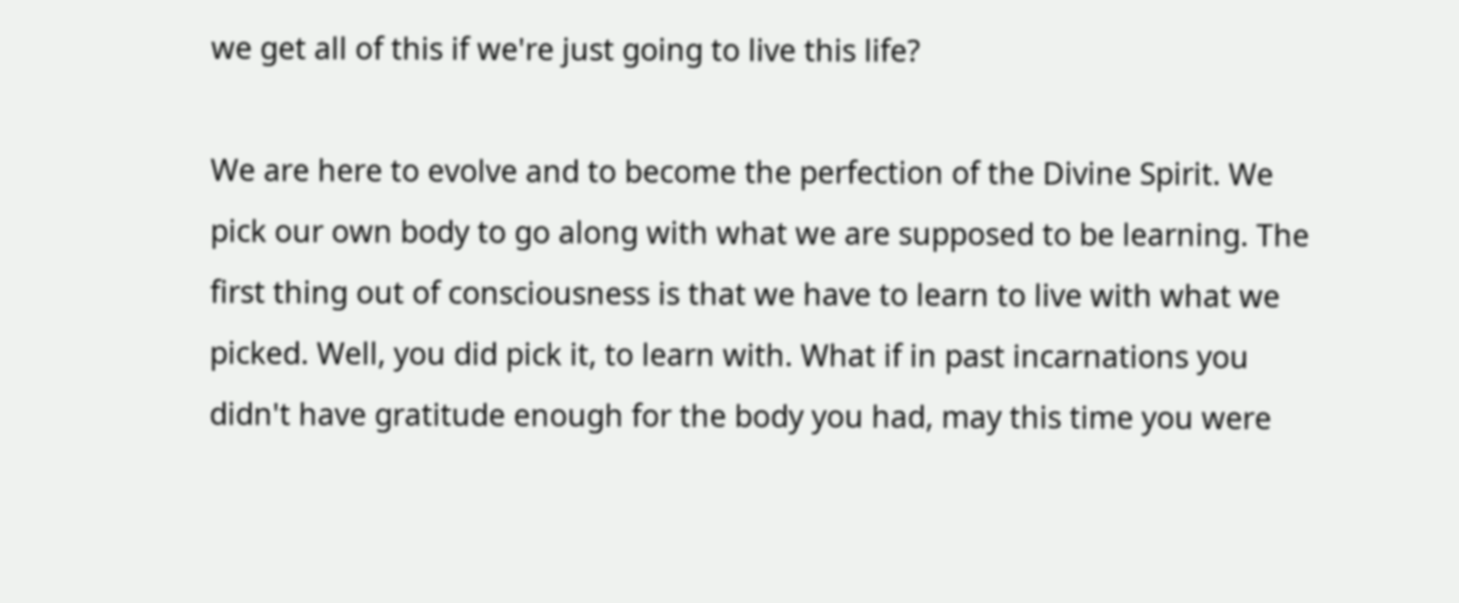we get all of this if we're just going to live this life?

We are here to evolve and to become the perfection of the Divine Spirit. We pick our own body to go along with what we are supposed to be learning. The first thing out of consciousness is that we have to learn to live with what we picked. Well, you did pick it, to learn with. What if in past incarnations you didn't have gratitude enough for the body you had, may this time you were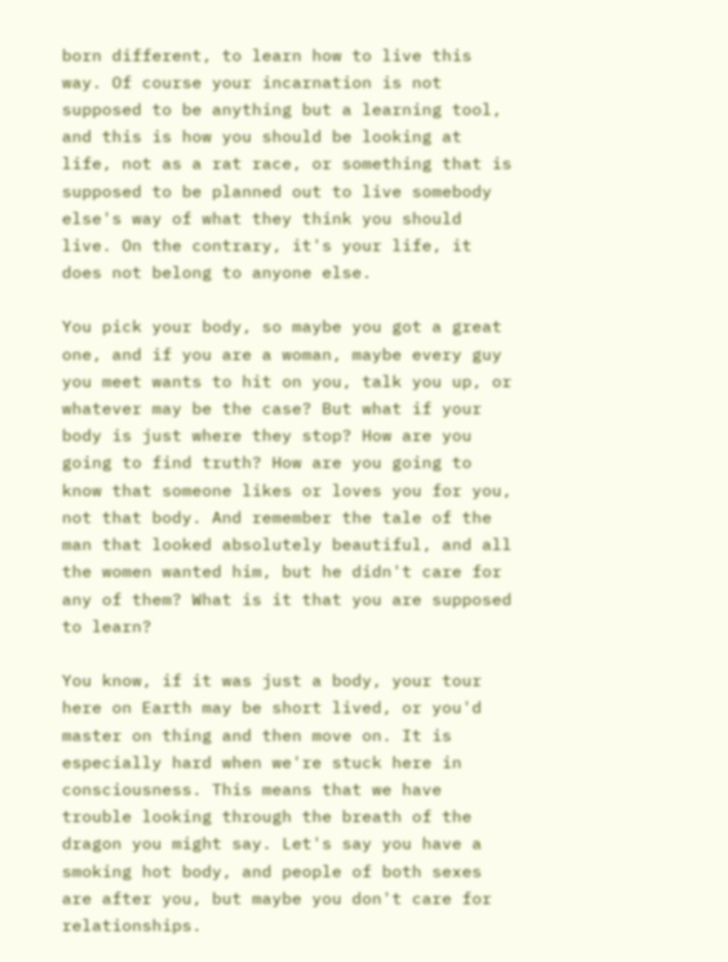born different, to learn how to live this way. Of course your incarnation is not supposed to be anything but a learning tool, and this is how you should be looking at life, not as a rat race, or something that is supposed to be planned out to live somebody else's way of what they think you should live. On the contrary, it's your life, it does not belong to anyone else.

You pick your body, so maybe you got a great one, and if you are a woman, maybe every guy you meet wants to hit on you, talk you up, or whatever may be the case? But what if your body is just where they stop? How are you going to find truth? How are you going to know that someone likes or loves you for you, not that body. And remember the tale of the man that looked absolutely beautiful, and all the women wanted him, but he didn't care for any of them? What is it that you are supposed to learn?

You know, if it was just a body, your tour here on Earth may be short lived, or you'd master on thing and then move on. It is especially hard when we're stuck here in consciousness. This means that we have trouble looking through the breath of the dragon you might say. Let's say you have a smoking hot body, and people of both sexes are after you, but maybe you don't care for relationships.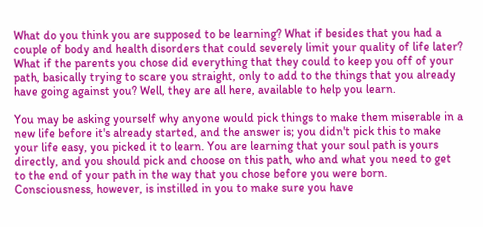What do you think you are supposed to be learning? What if besides that you had a couple of body and health disorders that could severely limit your quality of life later? What if the parents you chose did everything that they could to keep you off of your path, basically trying to scare you straight, only to add to the things that you already have going against you? Well, they are all here, available to help you learn.

You may be asking yourself why anyone would pick things to make them miserable in a new life before it's already started, and the answer is; you didn't pick this to make your life easy, you picked it to learn. You are learning that your soul path is yours directly, and you should pick and choose on this path, who and what you need to get to the end of your path in the way that you chose before you were born. Consciousness, however, is instilled in you to make sure you have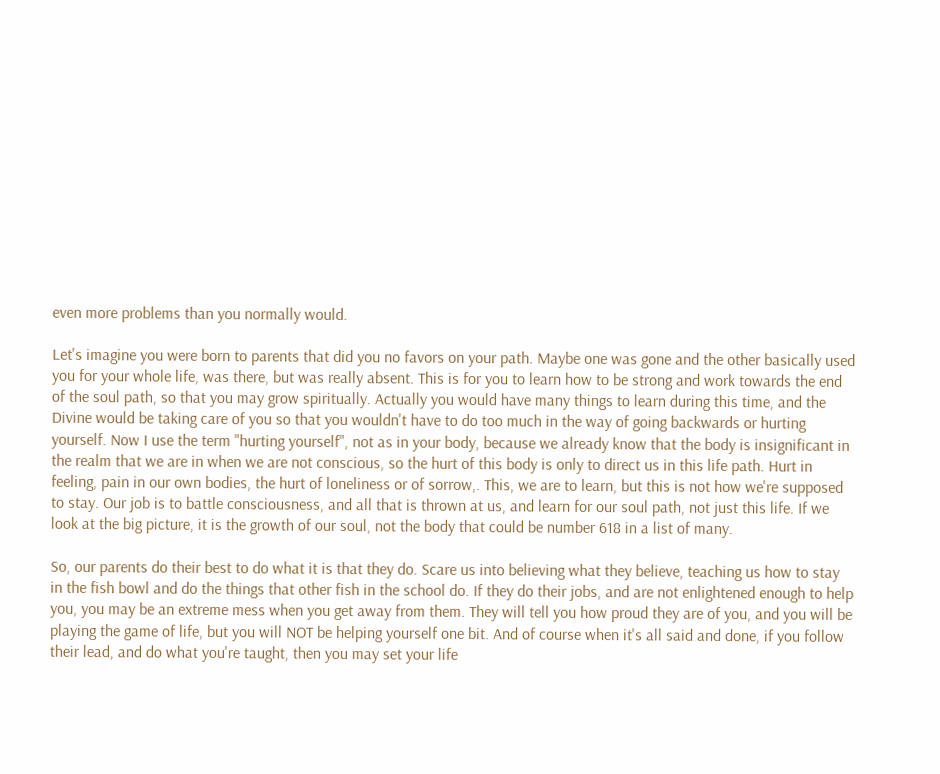even more problems than you normally would.

Let's imagine you were born to parents that did you no favors on your path. Maybe one was gone and the other basically used you for your whole life, was there, but was really absent. This is for you to learn how to be strong and work towards the end of the soul path, so that you may grow spiritually. Actually you would have many things to learn during this time, and the Divine would be taking care of you so that you wouldn't have to do too much in the way of going backwards or hurting yourself. Now I use the term "hurting yourself", not as in your body, because we already know that the body is insignificant in the realm that we are in when we are not conscious, so the hurt of this body is only to direct us in this life path. Hurt in feeling, pain in our own bodies, the hurt of loneliness or of sorrow,. This, we are to learn, but this is not how we're supposed to stay. Our job is to battle consciousness, and all that is thrown at us, and learn for our soul path, not just this life. If we look at the big picture, it is the growth of our soul, not the body that could be number 618 in a list of many.

So, our parents do their best to do what it is that they do. Scare us into believing what they believe, teaching us how to stay in the fish bowl and do the things that other fish in the school do. If they do their jobs, and are not enlightened enough to help you, you may be an extreme mess when you get away from them. They will tell you how proud they are of you, and you will be playing the game of life, but you will NOT be helping yourself one bit. And of course when it's all said and done, if you follow their lead, and do what you're taught, then you may set your life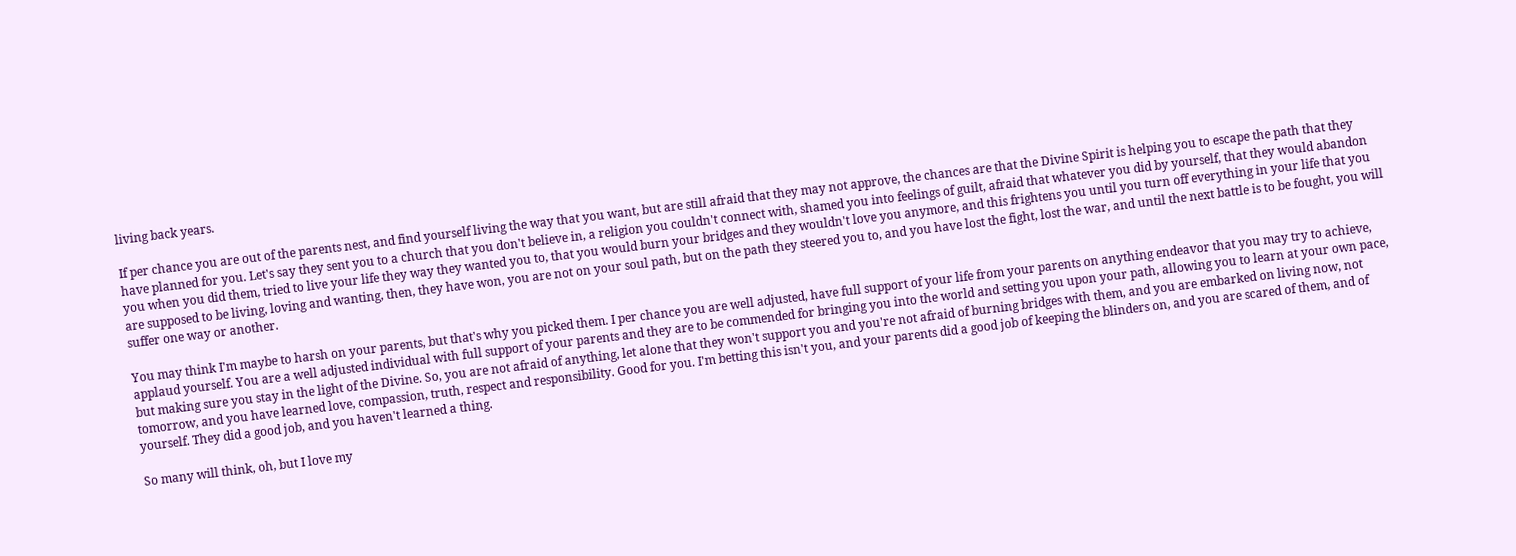living back years.

If per chance you are out of the parents nest, and find yourself living the way that you want, but are still afraid that they may not approve, the chances are that the Divine Spirit is helping you to escape the path that they have planned for you. Let's say they sent you to a church that you don't believe in, a religion you couldn't connect with, shamed you into feelings of guilt, afraid that whatever you did by yourself, that they would abandon you when you did them, tried to live your life they way they wanted you to, that you would burn your bridges and they wouldn't love you anymore, and this frightens you until you turn off everything in your life that you are supposed to be living, loving and wanting, then, they have won, you are not on your soul path, but on the path they steered you to, and you have lost the fight, lost the war, and until the next battle is to be fought, you will suffer one way or another.

You may think I'm maybe to harsh on your parents, but that's why you picked them. I per chance you are well adjusted, have full support of your life from your parents on anything endeavor that you may try to achieve, applaud yourself. You are a well adjusted individual with full support of your parents and they are to be commended for bringing you into the world and setting you upon your path, allowing you to learn at your own pace, but making sure you stay in the light of the Divine. So, you are not afraid of anything, let alone that they won't support you and you're not afraid of burning bridges with them, and you are embarked on living now, not tomorrow, and you have learned love, compassion, truth, respect and responsibility. Good for you. I'm betting this isn't you, and your parents did a good job of keeping the blinders on, and you are scared of them, and of yourself. They did a good job, and you haven't learned a thing.

So many will think, oh, but I love my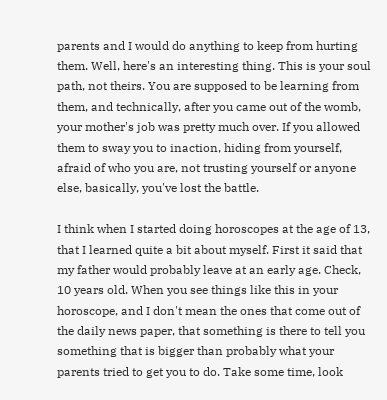parents and I would do anything to keep from hurting them. Well, here's an interesting thing. This is your soul path, not theirs. You are supposed to be learning from them, and technically, after you came out of the womb, your mother's job was pretty much over. If you allowed them to sway you to inaction, hiding from yourself, afraid of who you are, not trusting yourself or anyone else, basically, you've lost the battle.

I think when I started doing horoscopes at the age of 13, that I learned quite a bit about myself. First it said that my father would probably leave at an early age. Check, 10 years old. When you see things like this in your horoscope, and I don't mean the ones that come out of the daily news paper, that something is there to tell you something that is bigger than probably what your parents tried to get you to do. Take some time, look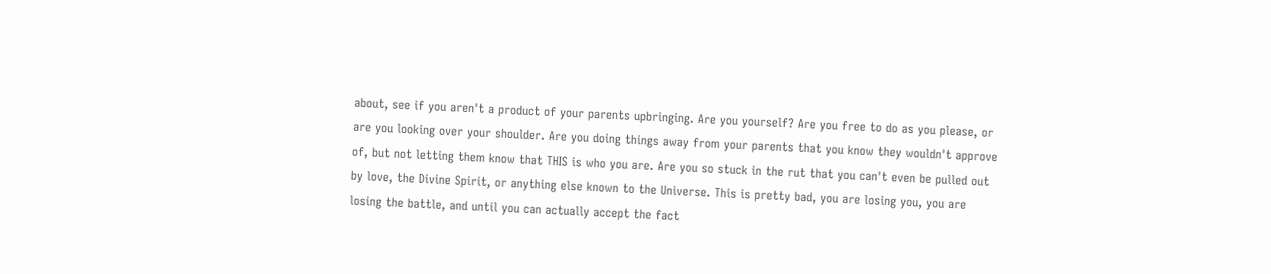about, see if you aren't a product of your parents upbringing. Are you yourself? Are you free to do as you please, or are you looking over your shoulder. Are you doing things away from your parents that you know they wouldn't approve of, but not letting them know that THIS is who you are. Are you so stuck in the rut that you can't even be pulled out by love, the Divine Spirit, or anything else known to the Universe. This is pretty bad, you are losing you, you are losing the battle, and until you can actually accept the fact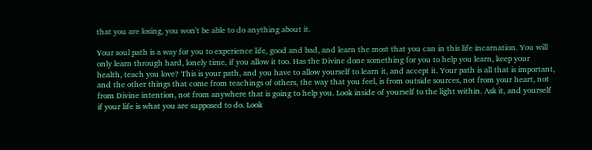that you are losing, you won't be able to do anything about it.

Your soul path is a way for you to experience life, good and bad, and learn the most that you can in this life incarnation. You will only learn through hard, lonely time, if you allow it too. Has the Divine done something for you to help you learn, keep your health, teach you love? This is your path, and you have to allow yourself to learn it, and accept it. Your path is all that is important, and the other things that come from teachings of others, the way that you feel, is from outside sources, not from your heart, not from Divine intention, not from anywhere that is going to help you. Look inside of yourself to the light within. Ask it, and yourself if your life is what you are supposed to do. Look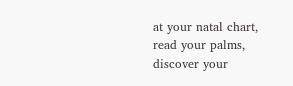at your natal chart, read your palms, discover your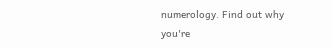numerology. Find out why you're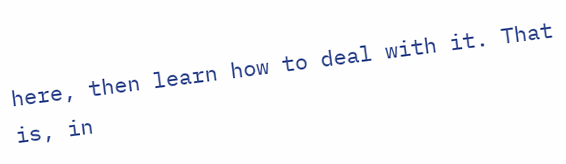here, then learn how to deal with it. That is, in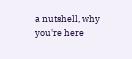a nutshell, why you're here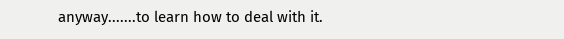anyway.......to learn how to deal with it.